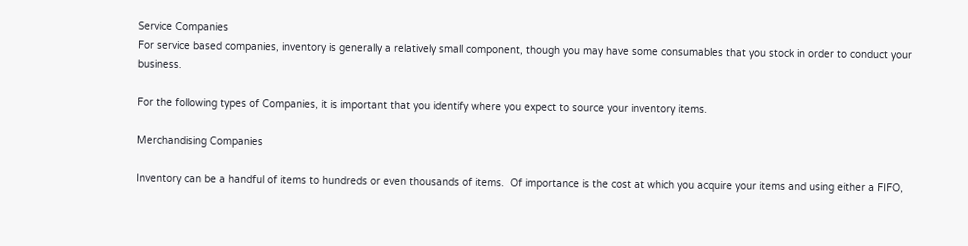Service Companies
For service based companies, inventory is generally a relatively small component, though you may have some consumables that you stock in order to conduct your business.

For the following types of Companies, it is important that you identify where you expect to source your inventory items.

Merchandising Companies

Inventory can be a handful of items to hundreds or even thousands of items.  Of importance is the cost at which you acquire your items and using either a FIFO,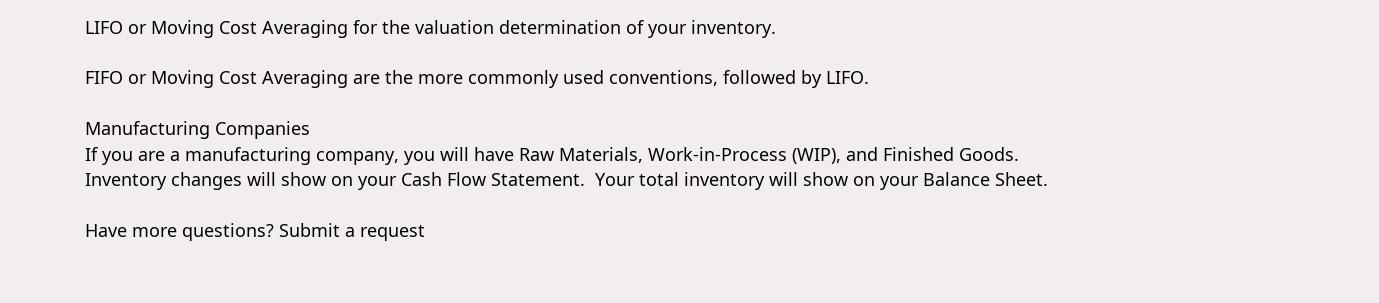LIFO or Moving Cost Averaging for the valuation determination of your inventory.

FIFO or Moving Cost Averaging are the more commonly used conventions, followed by LIFO.

Manufacturing Companies
If you are a manufacturing company, you will have Raw Materials, Work-in-Process (WIP), and Finished Goods.
Inventory changes will show on your Cash Flow Statement.  Your total inventory will show on your Balance Sheet.

Have more questions? Submit a request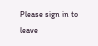Please sign in to leave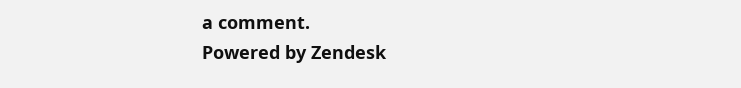a comment.
Powered by Zendesk